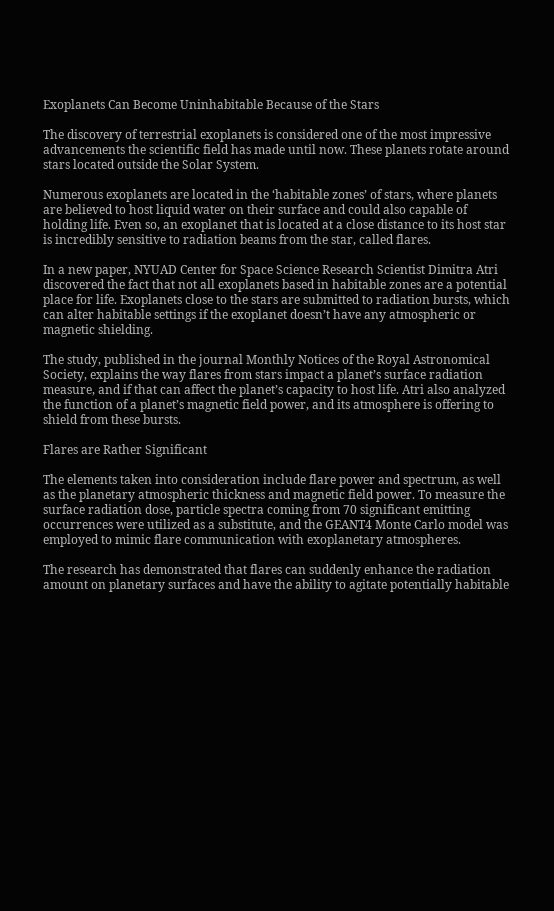Exoplanets Can Become Uninhabitable Because of the Stars

The discovery of terrestrial exoplanets is considered one of the most impressive advancements the scientific field has made until now. These planets rotate around stars located outside the Solar System.

Numerous exoplanets are located in the ‘habitable zones’ of stars, where planets are believed to host liquid water on their surface and could also capable of holding life. Even so, an exoplanet that is located at a close distance to its host star is incredibly sensitive to radiation beams from the star, called flares.

In a new paper, NYUAD Center for Space Science Research Scientist Dimitra Atri discovered the fact that not all exoplanets based in habitable zones are a potential place for life. Exoplanets close to the stars are submitted to radiation bursts, which can alter habitable settings if the exoplanet doesn’t have any atmospheric or magnetic shielding.

The study, published in the journal Monthly Notices of the Royal Astronomical Society, explains the way flares from stars impact a planet’s surface radiation measure, and if that can affect the planet’s capacity to host life. Atri also analyzed the function of a planet’s magnetic field power, and its atmosphere is offering to shield from these bursts.

Flares are Rather Significant

The elements taken into consideration include flare power and spectrum, as well as the planetary atmospheric thickness and magnetic field power. To measure the surface radiation dose, particle spectra coming from 70 significant emitting occurrences were utilized as a substitute, and the GEANT4 Monte Carlo model was employed to mimic flare communication with exoplanetary atmospheres.

The research has demonstrated that flares can suddenly enhance the radiation amount on planetary surfaces and have the ability to agitate potentially habitable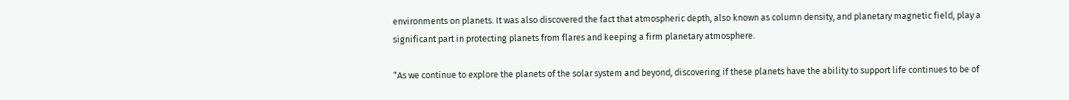environments on planets. It was also discovered the fact that atmospheric depth, also known as column density, and planetary magnetic field, play a significant part in protecting planets from flares and keeping a firm planetary atmosphere.

“As we continue to explore the planets of the solar system and beyond, discovering if these planets have the ability to support life continues to be of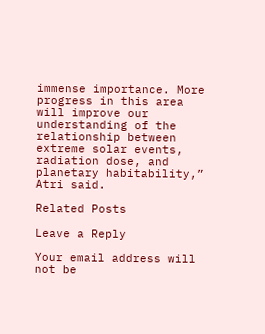immense importance. More progress in this area will improve our understanding of the relationship between extreme solar events, radiation dose, and planetary habitability,” Atri said.

Related Posts

Leave a Reply

Your email address will not be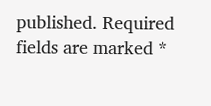published. Required fields are marked *